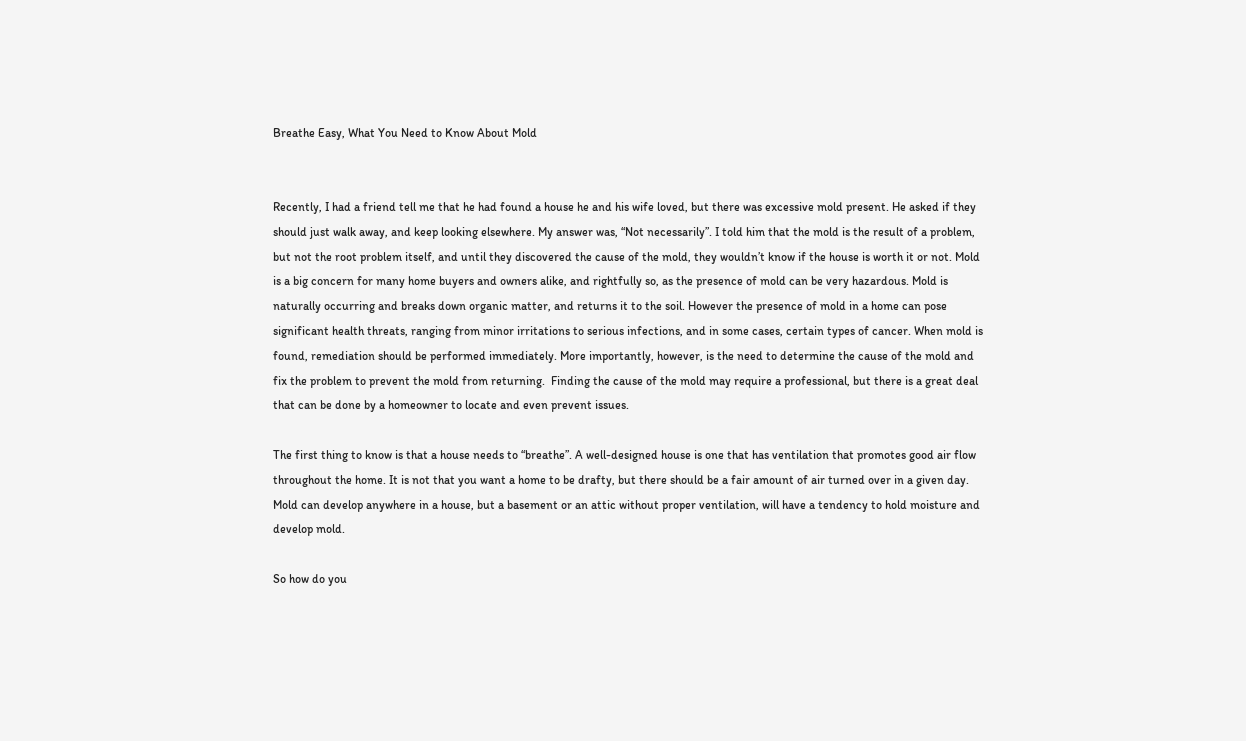Breathe Easy, What You Need to Know About Mold


Recently, I had a friend tell me that he had found a house he and his wife loved, but there was excessive mold present. He asked if they should just walk away, and keep looking elsewhere. My answer was, “Not necessarily”. I told him that the mold is the result of a problem, but not the root problem itself, and until they discovered the cause of the mold, they wouldn’t know if the house is worth it or not. Mold is a big concern for many home buyers and owners alike, and rightfully so, as the presence of mold can be very hazardous. Mold is naturally occurring and breaks down organic matter, and returns it to the soil. However the presence of mold in a home can pose significant health threats, ranging from minor irritations to serious infections, and in some cases, certain types of cancer. When mold is found, remediation should be performed immediately. More importantly, however, is the need to determine the cause of the mold and fix the problem to prevent the mold from returning.  Finding the cause of the mold may require a professional, but there is a great deal that can be done by a homeowner to locate and even prevent issues.

The first thing to know is that a house needs to “breathe”. A well-designed house is one that has ventilation that promotes good air flow throughout the home. It is not that you want a home to be drafty, but there should be a fair amount of air turned over in a given day. Mold can develop anywhere in a house, but a basement or an attic without proper ventilation, will have a tendency to hold moisture and develop mold.

So how do you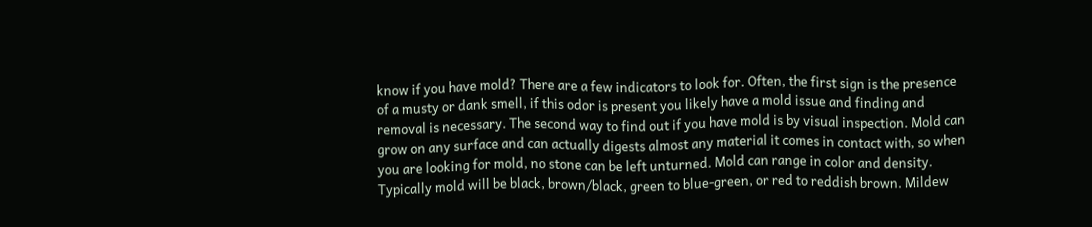know if you have mold? There are a few indicators to look for. Often, the first sign is the presence of a musty or dank smell, if this odor is present you likely have a mold issue and finding and removal is necessary. The second way to find out if you have mold is by visual inspection. Mold can grow on any surface and can actually digests almost any material it comes in contact with, so when you are looking for mold, no stone can be left unturned. Mold can range in color and density. Typically mold will be black, brown/black, green to blue-green, or red to reddish brown. Mildew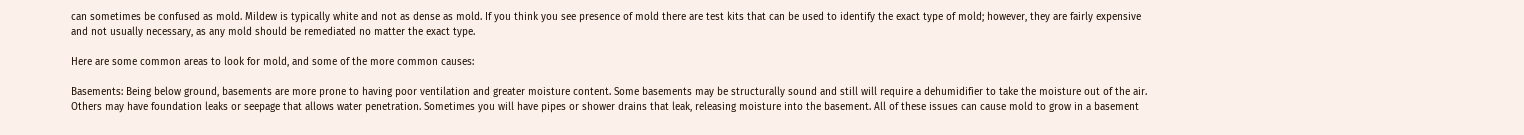can sometimes be confused as mold. Mildew is typically white and not as dense as mold. If you think you see presence of mold there are test kits that can be used to identify the exact type of mold; however, they are fairly expensive and not usually necessary, as any mold should be remediated no matter the exact type.

Here are some common areas to look for mold, and some of the more common causes:

Basements: Being below ground, basements are more prone to having poor ventilation and greater moisture content. Some basements may be structurally sound and still will require a dehumidifier to take the moisture out of the air. Others may have foundation leaks or seepage that allows water penetration. Sometimes you will have pipes or shower drains that leak, releasing moisture into the basement. All of these issues can cause mold to grow in a basement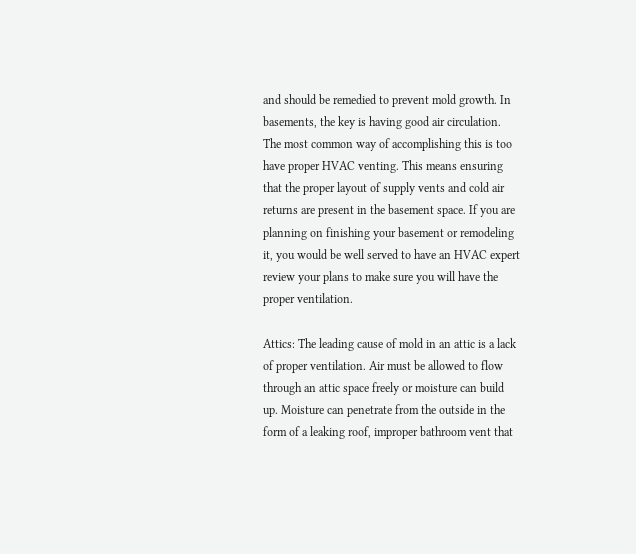and should be remedied to prevent mold growth. In basements, the key is having good air circulation. The most common way of accomplishing this is too have proper HVAC venting. This means ensuring that the proper layout of supply vents and cold air returns are present in the basement space. If you are planning on finishing your basement or remodeling it, you would be well served to have an HVAC expert review your plans to make sure you will have the proper ventilation.

Attics: The leading cause of mold in an attic is a lack of proper ventilation. Air must be allowed to flow through an attic space freely or moisture can build up. Moisture can penetrate from the outside in the form of a leaking roof, improper bathroom vent that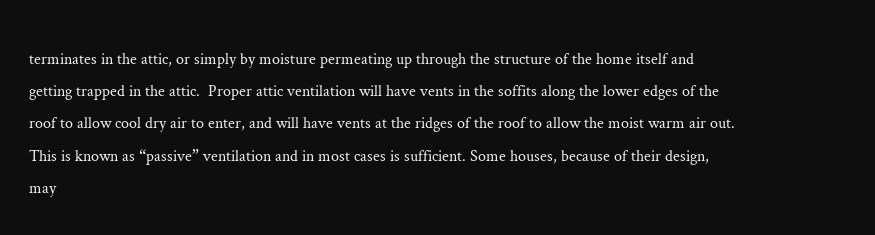terminates in the attic, or simply by moisture permeating up through the structure of the home itself and getting trapped in the attic.  Proper attic ventilation will have vents in the soffits along the lower edges of the roof to allow cool dry air to enter, and will have vents at the ridges of the roof to allow the moist warm air out. This is known as “passive” ventilation and in most cases is sufficient. Some houses, because of their design, may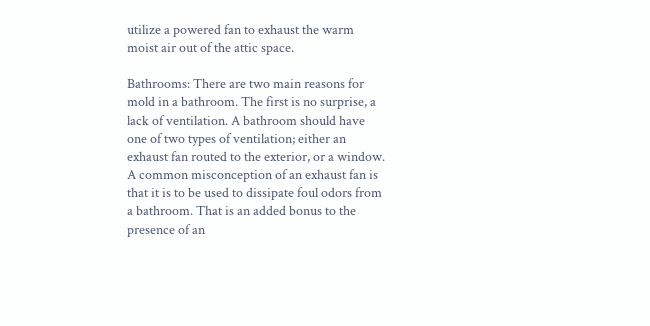utilize a powered fan to exhaust the warm moist air out of the attic space.

Bathrooms: There are two main reasons for mold in a bathroom. The first is no surprise, a lack of ventilation. A bathroom should have one of two types of ventilation; either an exhaust fan routed to the exterior, or a window. A common misconception of an exhaust fan is that it is to be used to dissipate foul odors from a bathroom. That is an added bonus to the presence of an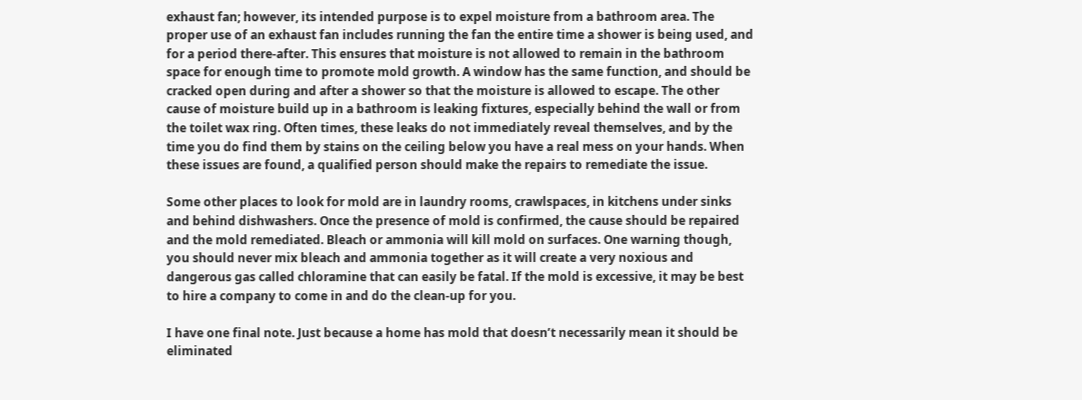exhaust fan; however, its intended purpose is to expel moisture from a bathroom area. The proper use of an exhaust fan includes running the fan the entire time a shower is being used, and for a period there-after. This ensures that moisture is not allowed to remain in the bathroom space for enough time to promote mold growth. A window has the same function, and should be cracked open during and after a shower so that the moisture is allowed to escape. The other cause of moisture build up in a bathroom is leaking fixtures, especially behind the wall or from the toilet wax ring. Often times, these leaks do not immediately reveal themselves, and by the time you do find them by stains on the ceiling below you have a real mess on your hands. When these issues are found, a qualified person should make the repairs to remediate the issue.

Some other places to look for mold are in laundry rooms, crawlspaces, in kitchens under sinks and behind dishwashers. Once the presence of mold is confirmed, the cause should be repaired and the mold remediated. Bleach or ammonia will kill mold on surfaces. One warning though, you should never mix bleach and ammonia together as it will create a very noxious and dangerous gas called chloramine that can easily be fatal. If the mold is excessive, it may be best to hire a company to come in and do the clean-up for you.

I have one final note. Just because a home has mold that doesn’t necessarily mean it should be eliminated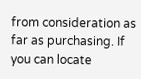from consideration as far as purchasing. If you can locate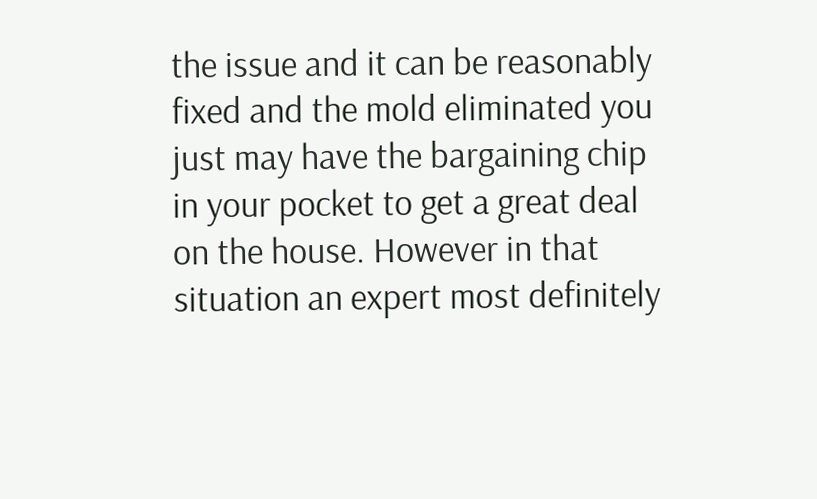the issue and it can be reasonably fixed and the mold eliminated you just may have the bargaining chip in your pocket to get a great deal on the house. However in that situation an expert most definitely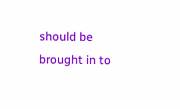should be brought in to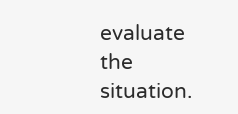evaluate the situation.